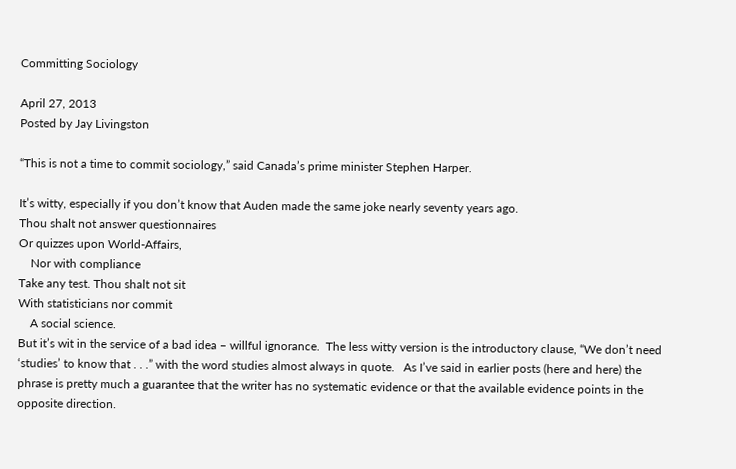Committing Sociology

April 27, 2013
Posted by Jay Livingston

“This is not a time to commit sociology,” said Canada’s prime minister Stephen Harper.

It’s witty, especially if you don’t know that Auden made the same joke nearly seventy years ago.
Thou shalt not answer questionnaires
Or quizzes upon World-Affairs,
    Nor with compliance
Take any test. Thou shalt not sit
With statisticians nor commit
    A social science.
But it’s wit in the service of a bad idea – willful ignorance.  The less witty version is the introductory clause, “We don’t need ‘studies’ to know that . . .” with the word studies almost always in quote.   As I’ve said in earlier posts (here and here) the phrase is pretty much a guarantee that the writer has no systematic evidence or that the available evidence points in the opposite direction.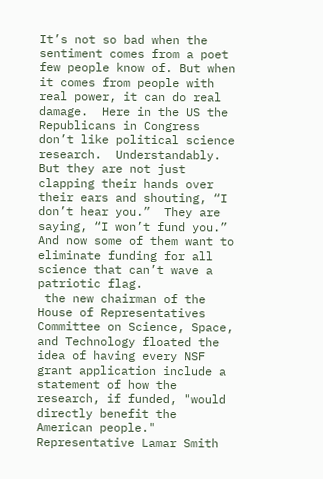It’s not so bad when the sentiment comes from a poet few people know of. But when it comes from people with real power, it can do real damage.  Here in the US the Republicans in Congress don’t like political science research.  Understandably.  But they are not just clapping their hands over their ears and shouting, “I don’t hear you.”  They are saying, “I won’t fund you.”  And now some of them want to eliminate funding for all science that can’t wave a patriotic flag.
 the new chairman of the House of Representatives Committee on Science, Space, and Technology floated the idea of having every NSF grant application include a statement of how the research, if funded, "would directly benefit the American people." Representative Lamar Smith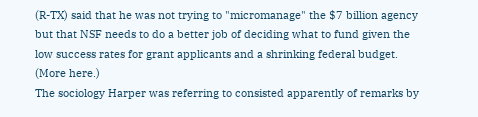(R-TX) said that he was not trying to "micromanage" the $7 billion agency but that NSF needs to do a better job of deciding what to fund given the low success rates for grant applicants and a shrinking federal budget.  (More here.)
The sociology Harper was referring to consisted apparently of remarks by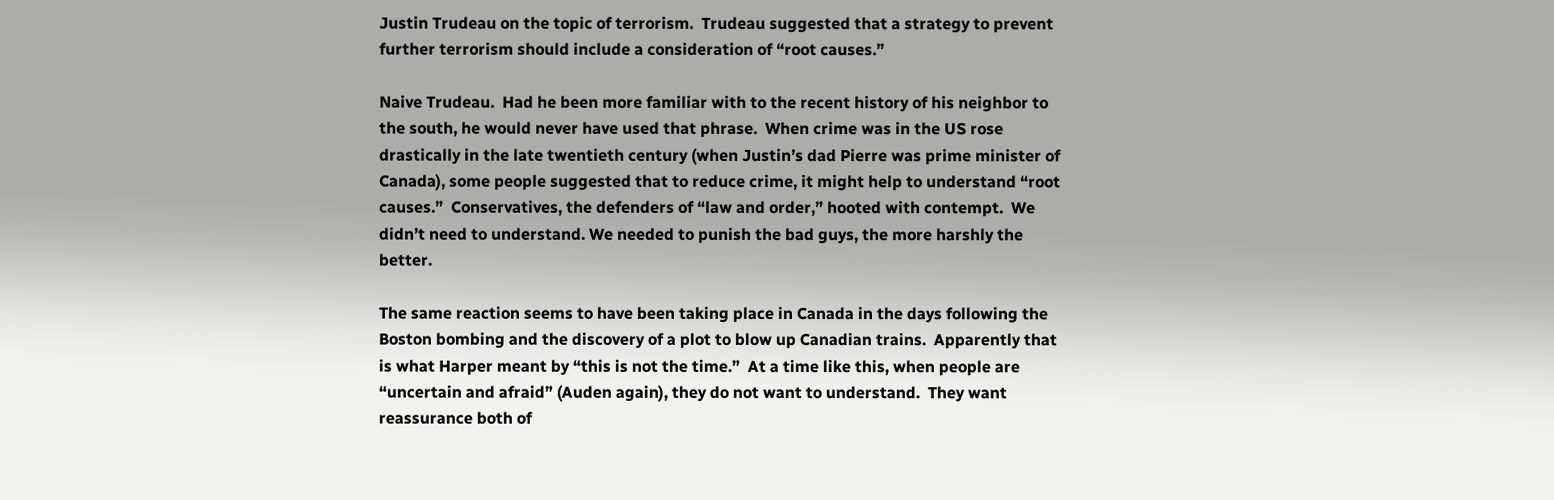Justin Trudeau on the topic of terrorism.  Trudeau suggested that a strategy to prevent further terrorism should include a consideration of “root causes.”

Naive Trudeau.  Had he been more familiar with to the recent history of his neighbor to the south, he would never have used that phrase.  When crime was in the US rose drastically in the late twentieth century (when Justin’s dad Pierre was prime minister of Canada), some people suggested that to reduce crime, it might help to understand “root causes.”  Conservatives, the defenders of “law and order,” hooted with contempt.  We didn’t need to understand. We needed to punish the bad guys, the more harshly the better.

The same reaction seems to have been taking place in Canada in the days following the Boston bombing and the discovery of a plot to blow up Canadian trains.  Apparently that is what Harper meant by “this is not the time.”  At a time like this, when people are “uncertain and afraid” (Auden again), they do not want to understand.  They want reassurance both of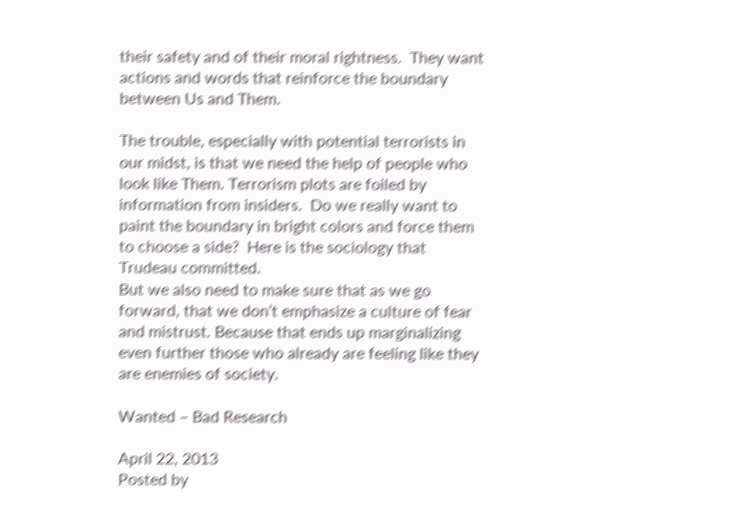their safety and of their moral rightness.  They want actions and words that reinforce the boundary between Us and Them.

The trouble, especially with potential terrorists in our midst, is that we need the help of people who look like Them. Terrorism plots are foiled by information from insiders.  Do we really want to paint the boundary in bright colors and force them to choose a side?  Here is the sociology that Trudeau committed.
But we also need to make sure that as we go forward, that we don’t emphasize a culture of fear and mistrust. Because that ends up marginalizing even further those who already are feeling like they are enemies of society.

Wanted – Bad Research

April 22, 2013
Posted by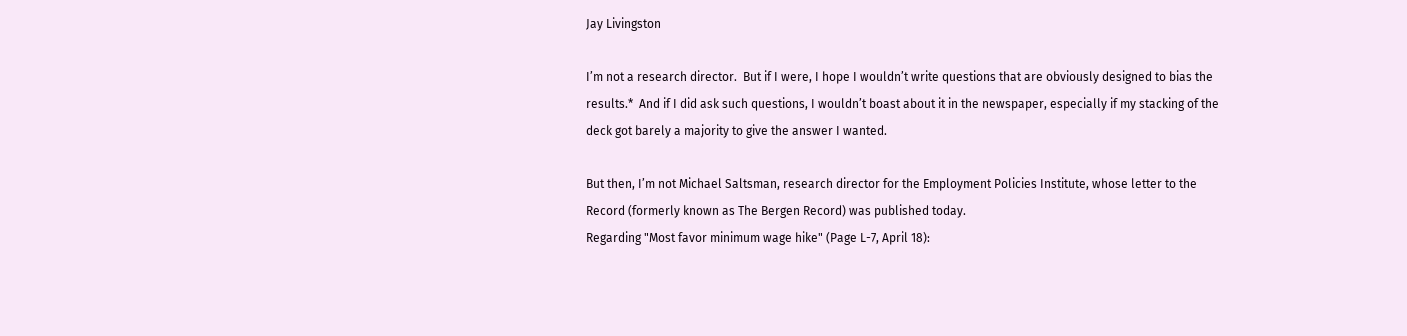Jay Livingston

I’m not a research director.  But if I were, I hope I wouldn’t write questions that are obviously designed to bias the results.*  And if I did ask such questions, I wouldn’t boast about it in the newspaper, especially if my stacking of the deck got barely a majority to give the answer I wanted.

But then, I’m not Michael Saltsman, research director for the Employment Policies Institute, whose letter to the Record (formerly known as The Bergen Record) was published today.
Regarding "Most favor minimum wage hike" (Page L-7, April 18):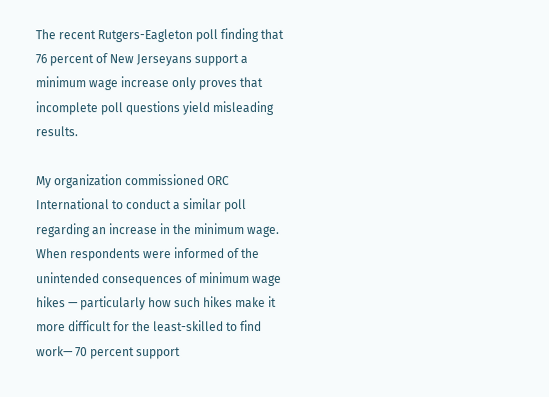The recent Rutgers-Eagleton poll finding that 76 percent of New Jerseyans support a minimum wage increase only proves that incomplete poll questions yield misleading results.

My organization commissioned ORC International to conduct a similar poll regarding an increase in the minimum wage. When respondents were informed of the unintended consequences of minimum wage hikes — particularly how such hikes make it more difficult for the least-skilled to find work— 70 percent support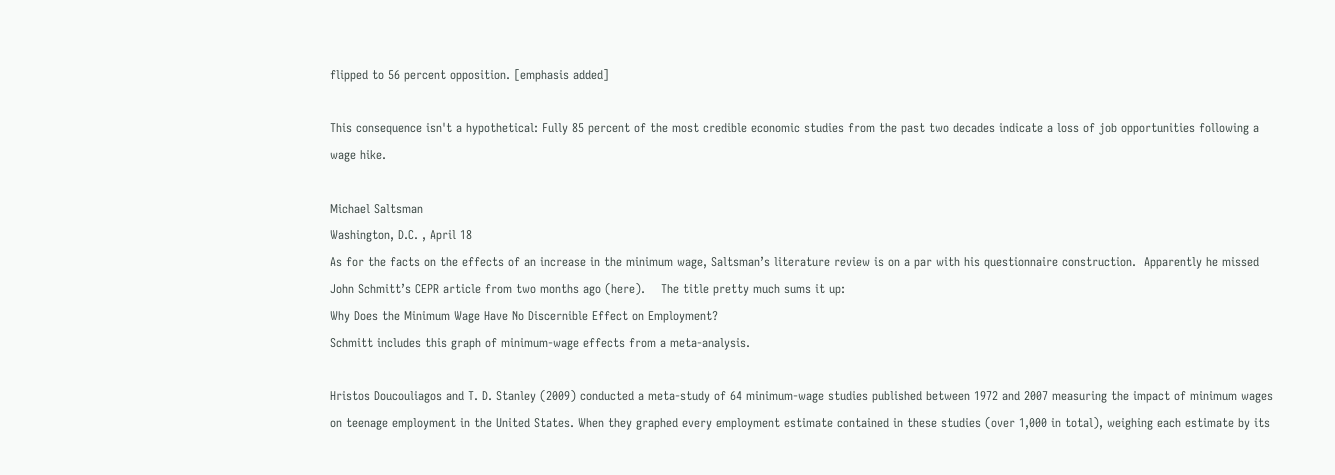flipped to 56 percent opposition. [emphasis added]

This consequence isn't a hypothetical: Fully 85 percent of the most credible economic studies from the past two decades indicate a loss of job opportunities following a wage hike.

Michael Saltsman
Washington, D.C. , April 18
As for the facts on the effects of an increase in the minimum wage, Saltsman’s literature review is on a par with his questionnaire construction.  Apparently he missed John Schmitt’s CEPR article from two months ago (here).    The title pretty much sums it up:
Why Does the Minimum Wage Have No Discernible Effect on Employment?
Schmitt includes this graph of minimum-wage effects from a meta-analysis.

Hristos Doucouliagos and T. D. Stanley (2009) conducted a meta-study of 64 minimum-wage studies published between 1972 and 2007 measuring the impact of minimum wages on teenage employment in the United States. When they graphed every employment estimate contained in these studies (over 1,000 in total), weighing each estimate by its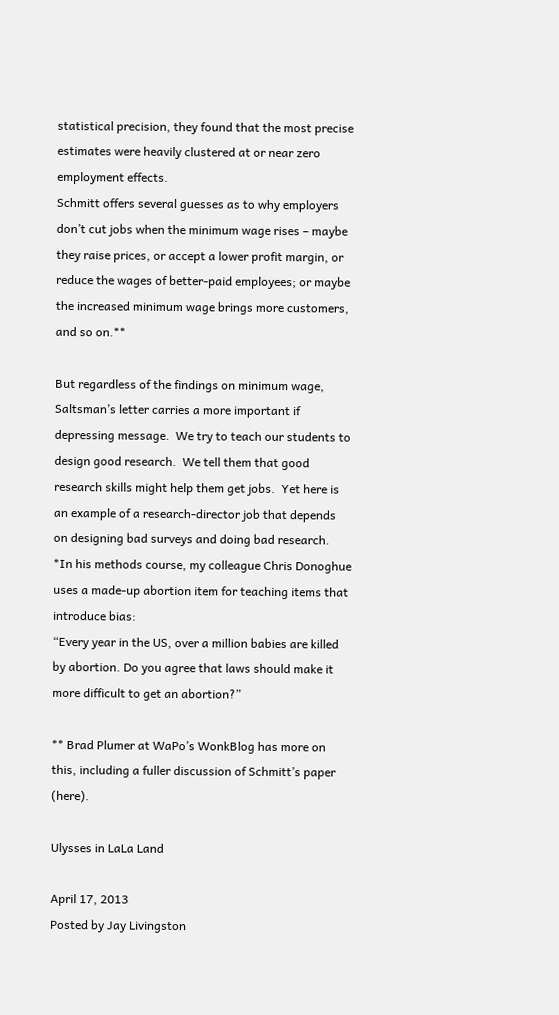statistical precision, they found that the most precise estimates were heavily clustered at or near zero employment effects.
Schmitt offers several guesses as to why employers don’t cut jobs when the minimum wage rises – maybe they raise prices, or accept a lower profit margin, or reduce the wages of better-paid employees; or maybe the increased minimum wage brings more customers, and so on.**

But regardless of the findings on minimum wage, Saltsman’s letter carries a more important if depressing message.  We try to teach our students to design good research.  We tell them that good research skills might help them get jobs.  Yet here is an example of a research-director job that depends on designing bad surveys and doing bad research.
*In his methods course, my colleague Chris Donoghue uses a made-up abortion item for teaching items that introduce bias:
“Every year in the US, over a million babies are killed by abortion. Do you agree that laws should make it more difficult to get an abortion?”

** Brad Plumer at WaPo’s WonkBlog has more on this, including a fuller discussion of Schmitt’s paper (here).

Ulysses in LaLa Land

April 17, 2013
Posted by Jay Livingston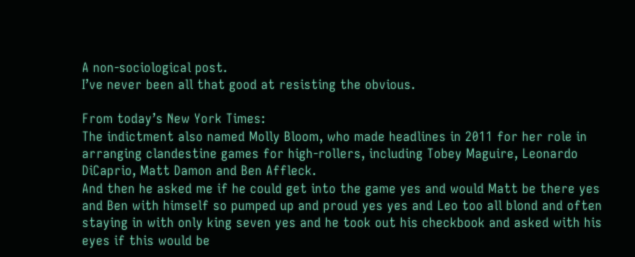A non-sociological post.
I’ve never been all that good at resisting the obvious.

From today’s New York Times:
The indictment also named Molly Bloom, who made headlines in 2011 for her role in arranging clandestine games for high-rollers, including Tobey Maguire, Leonardo DiCaprio, Matt Damon and Ben Affleck.
And then he asked me if he could get into the game yes and would Matt be there yes and Ben with himself so pumped up and proud yes yes and Leo too all blond and often staying in with only king seven yes and he took out his checkbook and asked with his eyes if this would be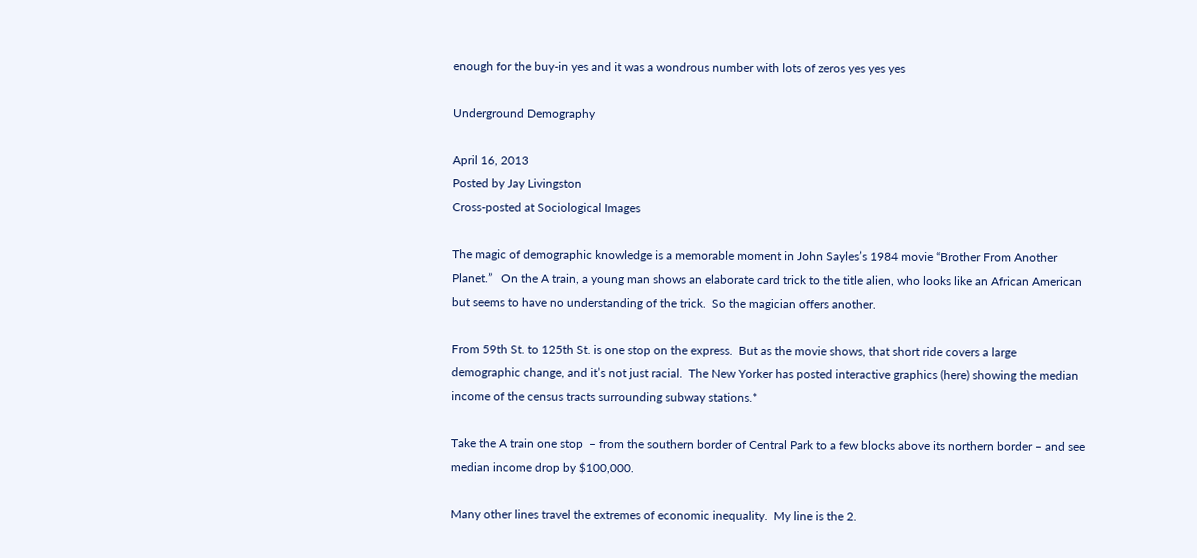enough for the buy-in yes and it was a wondrous number with lots of zeros yes yes yes

Underground Demography

April 16, 2013
Posted by Jay Livingston
Cross-posted at Sociological Images

The magic of demographic knowledge is a memorable moment in John Sayles’s 1984 movie “Brother From Another Planet.”   On the A train, a young man shows an elaborate card trick to the title alien, who looks like an African American but seems to have no understanding of the trick.  So the magician offers another.

From 59th St. to 125th St. is one stop on the express.  But as the movie shows, that short ride covers a large demographic change, and it’s not just racial.  The New Yorker has posted interactive graphics (here) showing the median income of the census tracts surrounding subway stations.*

Take the A train one stop  – from the southern border of Central Park to a few blocks above its northern border – and see median income drop by $100,000.

Many other lines travel the extremes of economic inequality.  My line is the 2.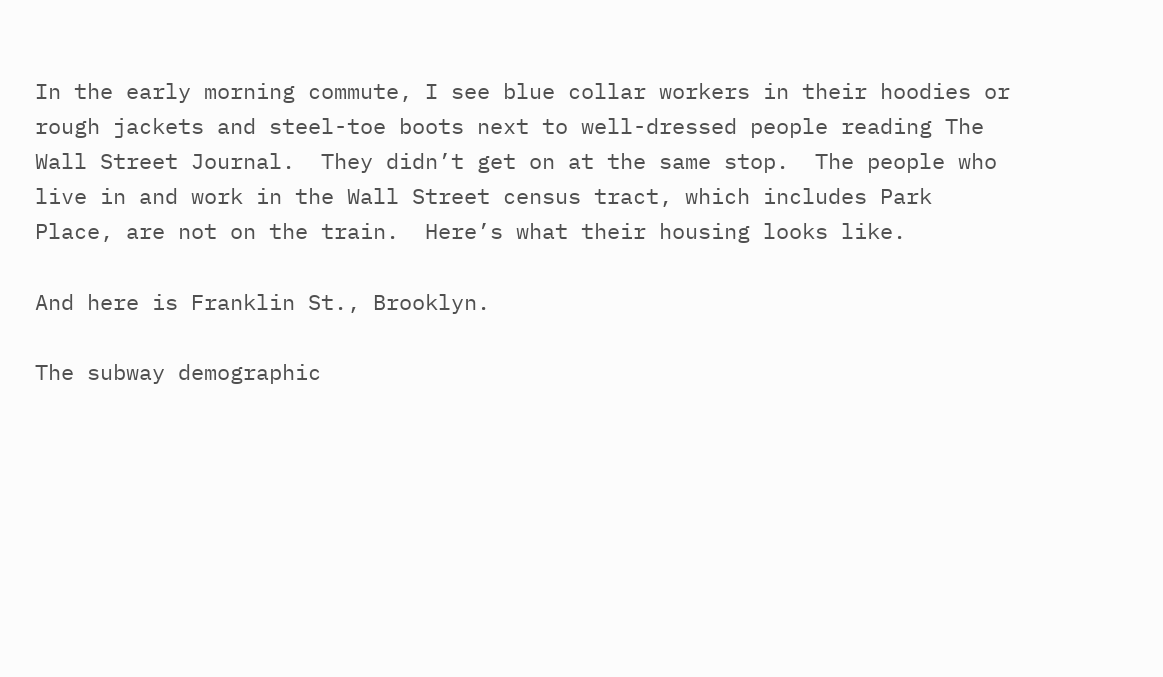In the early morning commute, I see blue collar workers in their hoodies or rough jackets and steel-toe boots next to well-dressed people reading The Wall Street Journal.  They didn’t get on at the same stop.  The people who live in and work in the Wall Street census tract, which includes Park Place, are not on the train.  Here’s what their housing looks like.

And here is Franklin St., Brooklyn.

The subway demographic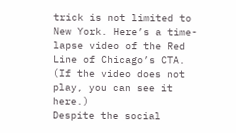trick is not limited to New York. Here’s a time-lapse video of the Red Line of Chicago’s CTA.
(If the video does not play, you can see it here.)
Despite the social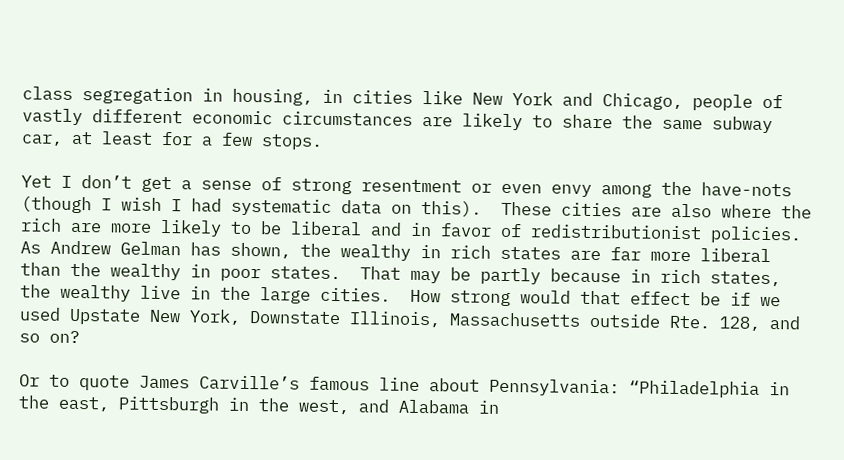class segregation in housing, in cities like New York and Chicago, people of vastly different economic circumstances are likely to share the same subway car, at least for a few stops.

Yet I don’t get a sense of strong resentment or even envy among the have-nots (though I wish I had systematic data on this).  These cities are also where the rich are more likely to be liberal and in favor of redistributionist policies.  As Andrew Gelman has shown, the wealthy in rich states are far more liberal than the wealthy in poor states.  That may be partly because in rich states, the wealthy live in the large cities.  How strong would that effect be if we used Upstate New York, Downstate Illinois, Massachusetts outside Rte. 128, and so on?

Or to quote James Carville’s famous line about Pennsylvania: “Philadelphia in the east, Pittsburgh in the west, and Alabama in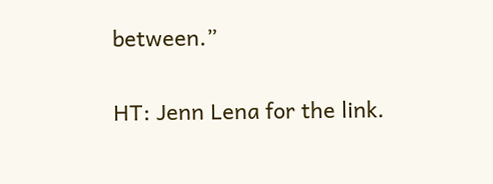between.”

HT: Jenn Lena for the link.